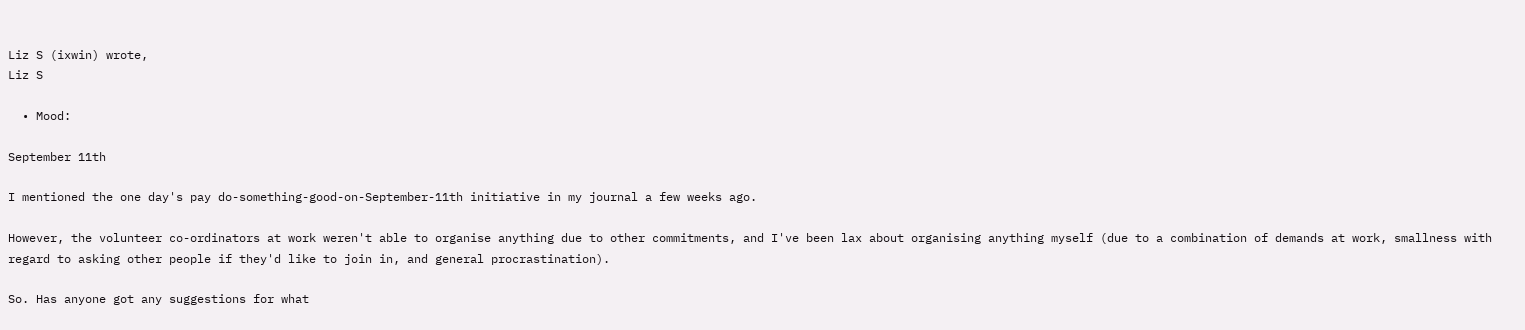Liz S (ixwin) wrote,
Liz S

  • Mood:

September 11th

I mentioned the one day's pay do-something-good-on-September-11th initiative in my journal a few weeks ago.

However, the volunteer co-ordinators at work weren't able to organise anything due to other commitments, and I've been lax about organising anything myself (due to a combination of demands at work, smallness with regard to asking other people if they'd like to join in, and general procrastination).

So. Has anyone got any suggestions for what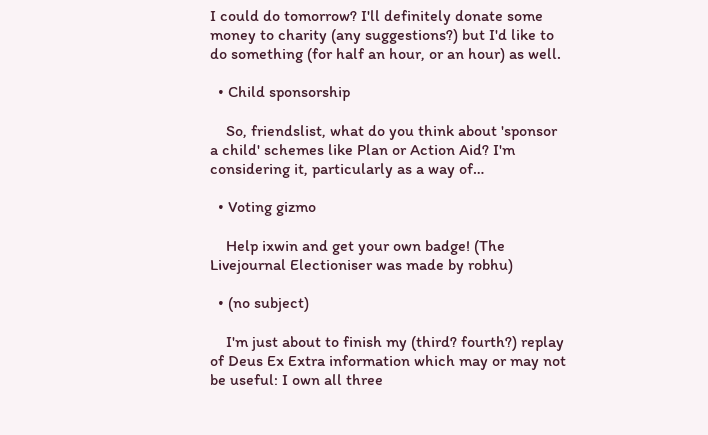I could do tomorrow? I'll definitely donate some money to charity (any suggestions?) but I'd like to do something (for half an hour, or an hour) as well.

  • Child sponsorship

    So, friendslist, what do you think about 'sponsor a child' schemes like Plan or Action Aid? I'm considering it, particularly as a way of…

  • Voting gizmo

    Help ixwin and get your own badge! (The Livejournal Electioniser was made by robhu)

  • (no subject)

    I'm just about to finish my (third? fourth?) replay of Deus Ex Extra information which may or may not be useful: I own all three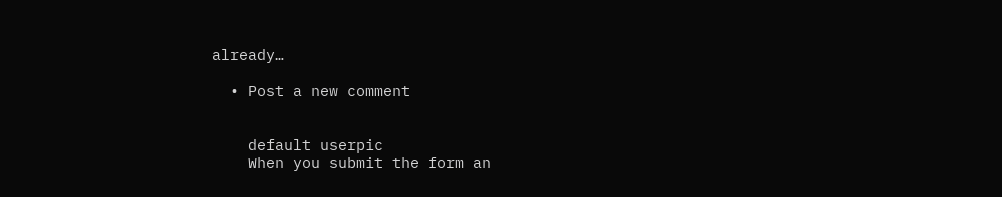already…

  • Post a new comment


    default userpic
    When you submit the form an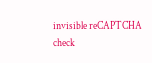invisible reCAPTCHA check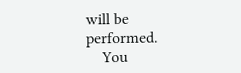will be performed.
    You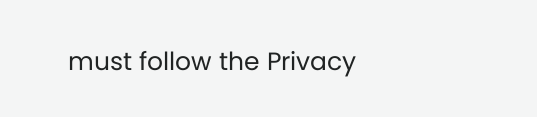must follow the Privacy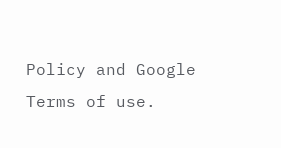Policy and Google Terms of use.